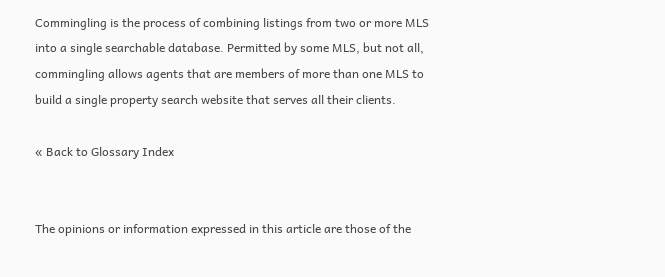Commingling is the process of combining listings from two or more MLS into a single searchable database. Permitted by some MLS, but not all, commingling allows agents that are members of more than one MLS to build a single property search website that serves all their clients.

« Back to Glossary Index


The opinions or information expressed in this article are those of the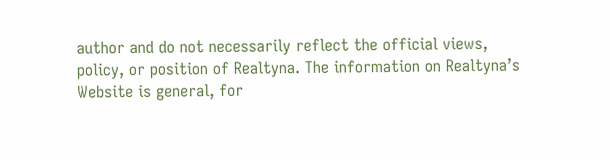author and do not necessarily reflect the official views, policy, or position of Realtyna. The information on Realtyna’s Website is general, for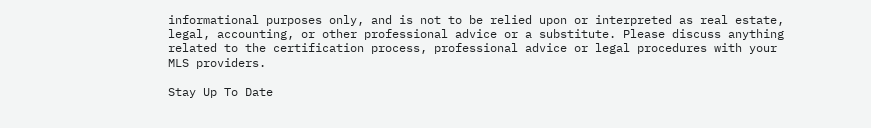informational purposes only, and is not to be relied upon or interpreted as real estate, legal, accounting, or other professional advice or a substitute. Please discuss anything related to the certification process, professional advice or legal procedures with your MLS providers.

Stay Up To Date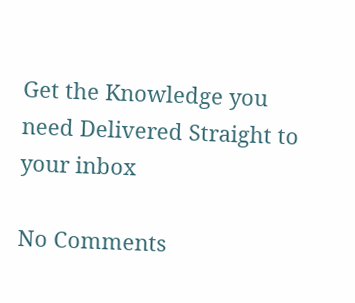Get the Knowledge you need Delivered Straight to your inbox

No Comments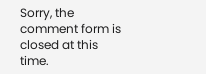Sorry, the comment form is closed at this time.